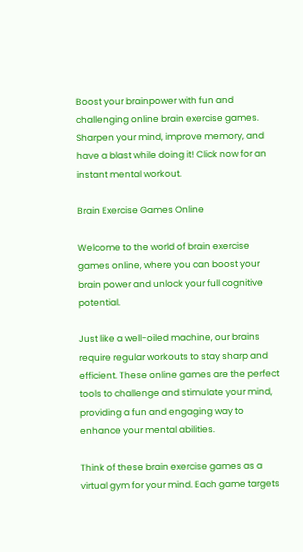Boost your brainpower with fun and challenging online brain exercise games. Sharpen your mind, improve memory, and have a blast while doing it! Click now for an instant mental workout.

Brain Exercise Games Online

Welcome to the world of brain exercise games online, where you can boost your brain power and unlock your full cognitive potential.

Just like a well-oiled machine, our brains require regular workouts to stay sharp and efficient. These online games are the perfect tools to challenge and stimulate your mind, providing a fun and engaging way to enhance your mental abilities.

Think of these brain exercise games as a virtual gym for your mind. Each game targets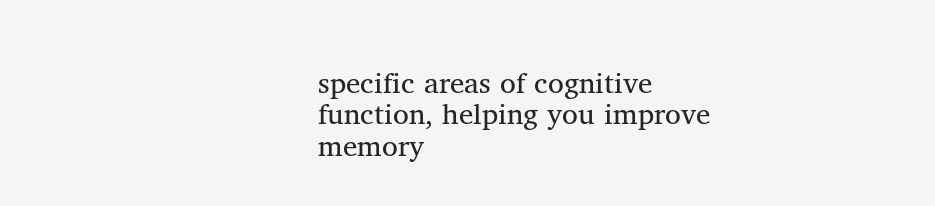specific areas of cognitive function, helping you improve memory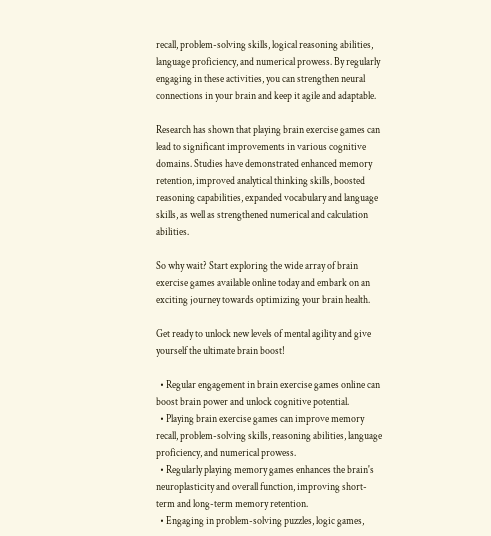recall, problem-solving skills, logical reasoning abilities, language proficiency, and numerical prowess. By regularly engaging in these activities, you can strengthen neural connections in your brain and keep it agile and adaptable.

Research has shown that playing brain exercise games can lead to significant improvements in various cognitive domains. Studies have demonstrated enhanced memory retention, improved analytical thinking skills, boosted reasoning capabilities, expanded vocabulary and language skills, as well as strengthened numerical and calculation abilities.

So why wait? Start exploring the wide array of brain exercise games available online today and embark on an exciting journey towards optimizing your brain health.

Get ready to unlock new levels of mental agility and give yourself the ultimate brain boost!

  • Regular engagement in brain exercise games online can boost brain power and unlock cognitive potential.
  • Playing brain exercise games can improve memory recall, problem-solving skills, reasoning abilities, language proficiency, and numerical prowess.
  • Regularly playing memory games enhances the brain's neuroplasticity and overall function, improving short-term and long-term memory retention.
  • Engaging in problem-solving puzzles, logic games,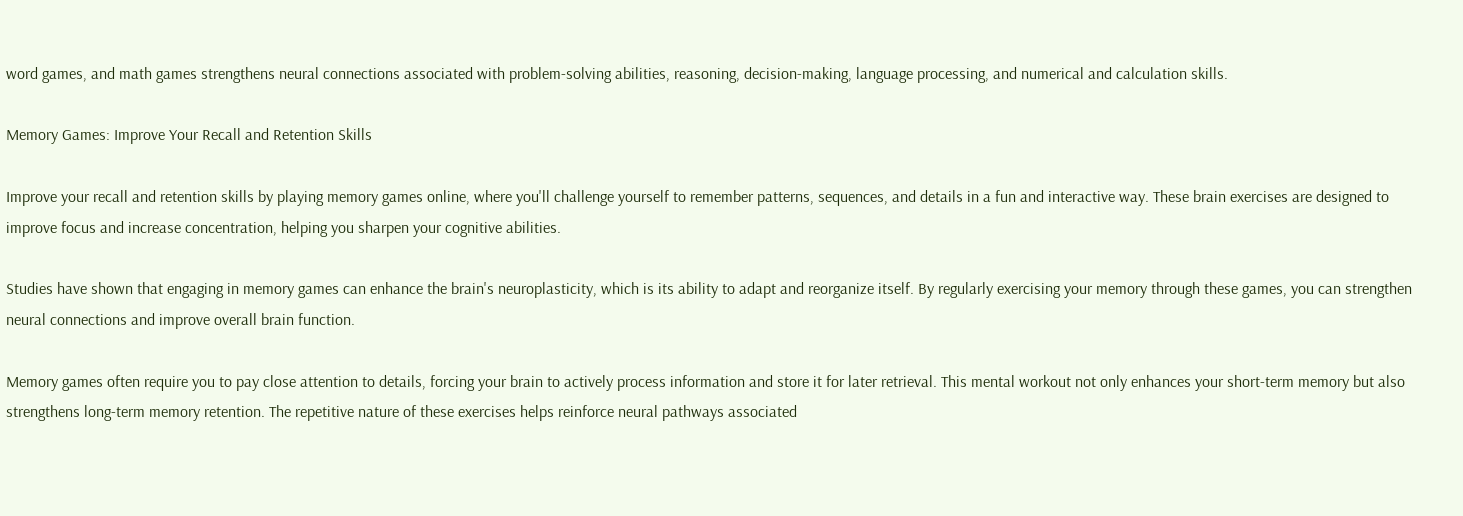word games, and math games strengthens neural connections associated with problem-solving abilities, reasoning, decision-making, language processing, and numerical and calculation skills.

Memory Games: Improve Your Recall and Retention Skills

Improve your recall and retention skills by playing memory games online, where you'll challenge yourself to remember patterns, sequences, and details in a fun and interactive way. These brain exercises are designed to improve focus and increase concentration, helping you sharpen your cognitive abilities.

Studies have shown that engaging in memory games can enhance the brain's neuroplasticity, which is its ability to adapt and reorganize itself. By regularly exercising your memory through these games, you can strengthen neural connections and improve overall brain function.

Memory games often require you to pay close attention to details, forcing your brain to actively process information and store it for later retrieval. This mental workout not only enhances your short-term memory but also strengthens long-term memory retention. The repetitive nature of these exercises helps reinforce neural pathways associated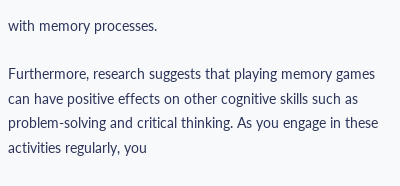with memory processes.

Furthermore, research suggests that playing memory games can have positive effects on other cognitive skills such as problem-solving and critical thinking. As you engage in these activities regularly, you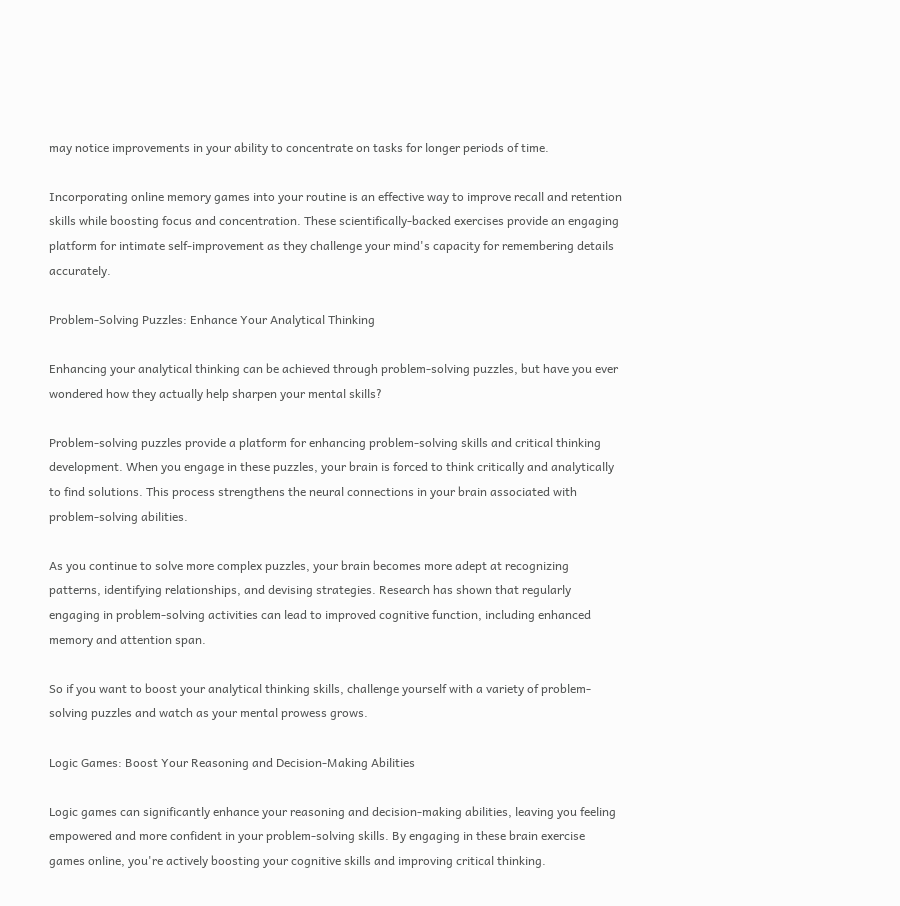may notice improvements in your ability to concentrate on tasks for longer periods of time.

Incorporating online memory games into your routine is an effective way to improve recall and retention skills while boosting focus and concentration. These scientifically-backed exercises provide an engaging platform for intimate self-improvement as they challenge your mind's capacity for remembering details accurately.

Problem-Solving Puzzles: Enhance Your Analytical Thinking

Enhancing your analytical thinking can be achieved through problem-solving puzzles, but have you ever wondered how they actually help sharpen your mental skills?

Problem-solving puzzles provide a platform for enhancing problem-solving skills and critical thinking development. When you engage in these puzzles, your brain is forced to think critically and analytically to find solutions. This process strengthens the neural connections in your brain associated with problem-solving abilities.

As you continue to solve more complex puzzles, your brain becomes more adept at recognizing patterns, identifying relationships, and devising strategies. Research has shown that regularly engaging in problem-solving activities can lead to improved cognitive function, including enhanced memory and attention span.

So if you want to boost your analytical thinking skills, challenge yourself with a variety of problem-solving puzzles and watch as your mental prowess grows.

Logic Games: Boost Your Reasoning and Decision-Making Abilities

Logic games can significantly enhance your reasoning and decision-making abilities, leaving you feeling empowered and more confident in your problem-solving skills. By engaging in these brain exercise games online, you're actively boosting your cognitive skills and improving critical thinking.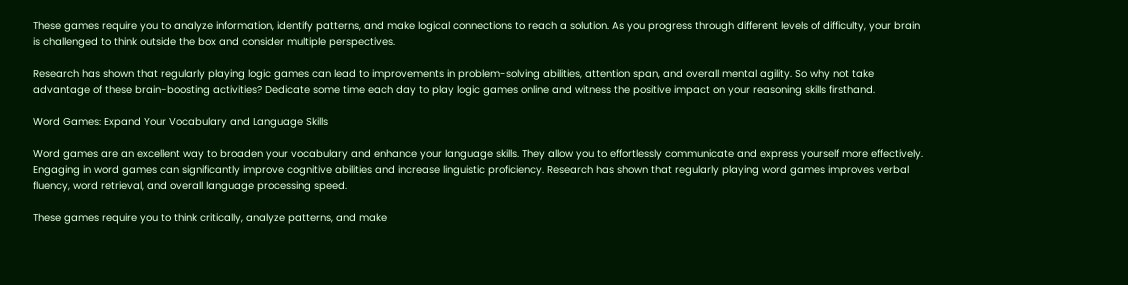These games require you to analyze information, identify patterns, and make logical connections to reach a solution. As you progress through different levels of difficulty, your brain is challenged to think outside the box and consider multiple perspectives.

Research has shown that regularly playing logic games can lead to improvements in problem-solving abilities, attention span, and overall mental agility. So why not take advantage of these brain-boosting activities? Dedicate some time each day to play logic games online and witness the positive impact on your reasoning skills firsthand.

Word Games: Expand Your Vocabulary and Language Skills

Word games are an excellent way to broaden your vocabulary and enhance your language skills. They allow you to effortlessly communicate and express yourself more effectively. Engaging in word games can significantly improve cognitive abilities and increase linguistic proficiency. Research has shown that regularly playing word games improves verbal fluency, word retrieval, and overall language processing speed.

These games require you to think critically, analyze patterns, and make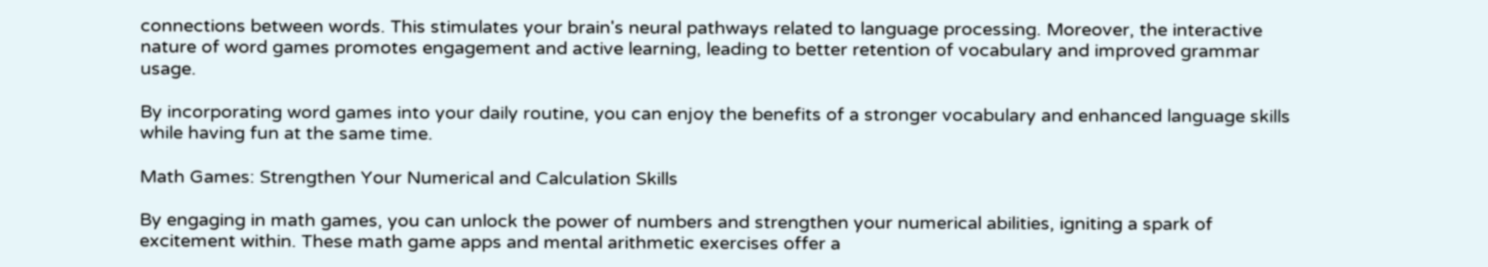connections between words. This stimulates your brain's neural pathways related to language processing. Moreover, the interactive nature of word games promotes engagement and active learning, leading to better retention of vocabulary and improved grammar usage.

By incorporating word games into your daily routine, you can enjoy the benefits of a stronger vocabulary and enhanced language skills while having fun at the same time.

Math Games: Strengthen Your Numerical and Calculation Skills

By engaging in math games, you can unlock the power of numbers and strengthen your numerical abilities, igniting a spark of excitement within. These math game apps and mental arithmetic exercises offer a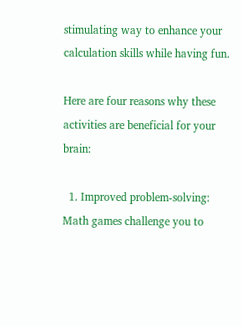stimulating way to enhance your calculation skills while having fun.

Here are four reasons why these activities are beneficial for your brain:

  1. Improved problem-solving: Math games challenge you to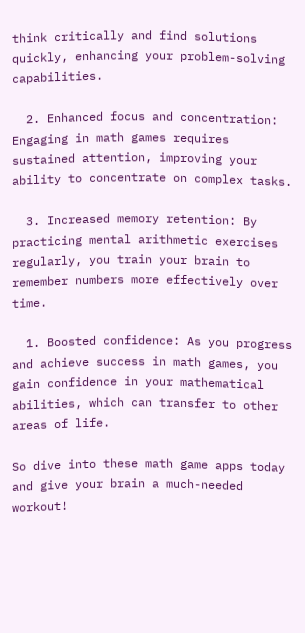think critically and find solutions quickly, enhancing your problem-solving capabilities.

  2. Enhanced focus and concentration: Engaging in math games requires sustained attention, improving your ability to concentrate on complex tasks.

  3. Increased memory retention: By practicing mental arithmetic exercises regularly, you train your brain to remember numbers more effectively over time.

  1. Boosted confidence: As you progress and achieve success in math games, you gain confidence in your mathematical abilities, which can transfer to other areas of life.

So dive into these math game apps today and give your brain a much-needed workout!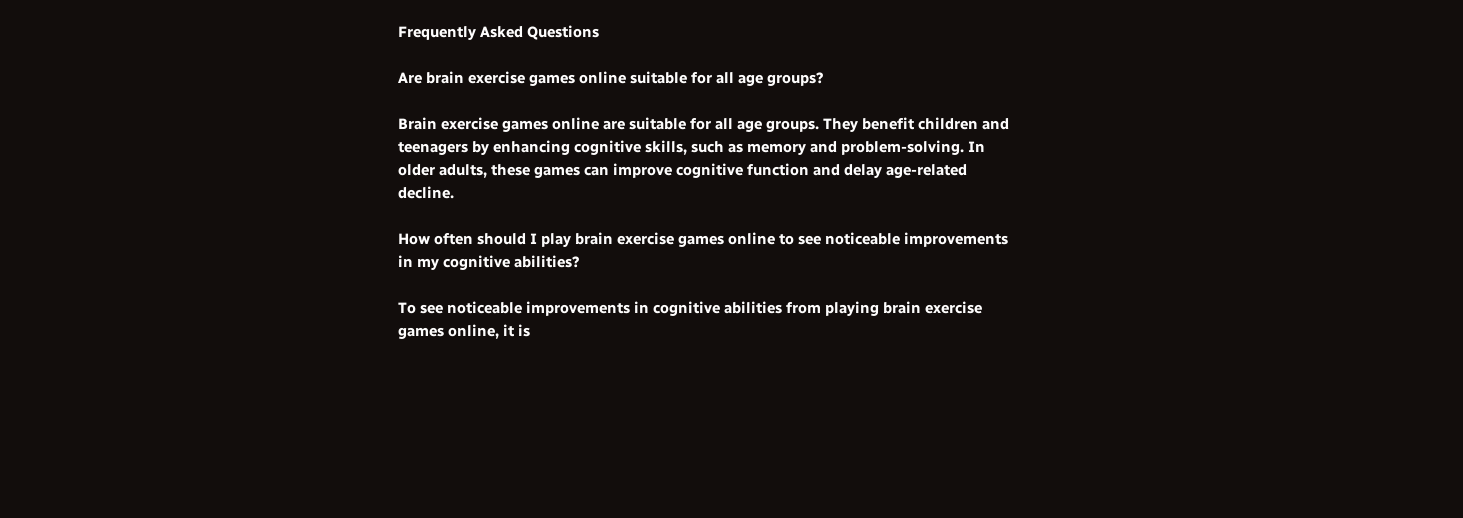Frequently Asked Questions

Are brain exercise games online suitable for all age groups?

Brain exercise games online are suitable for all age groups. They benefit children and teenagers by enhancing cognitive skills, such as memory and problem-solving. In older adults, these games can improve cognitive function and delay age-related decline.

How often should I play brain exercise games online to see noticeable improvements in my cognitive abilities?

To see noticeable improvements in cognitive abilities from playing brain exercise games online, it is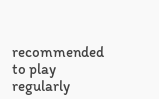recommended to play regularly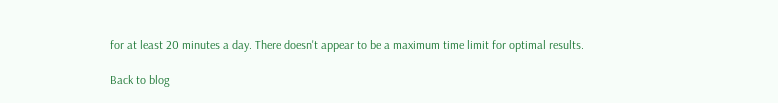for at least 20 minutes a day. There doesn't appear to be a maximum time limit for optimal results.

Back to blog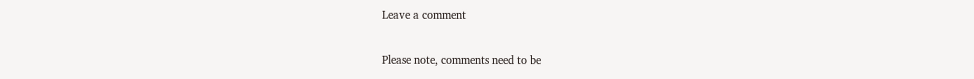Leave a comment

Please note, comments need to be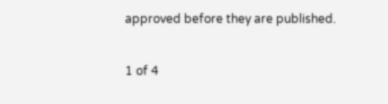approved before they are published.


1 of 4